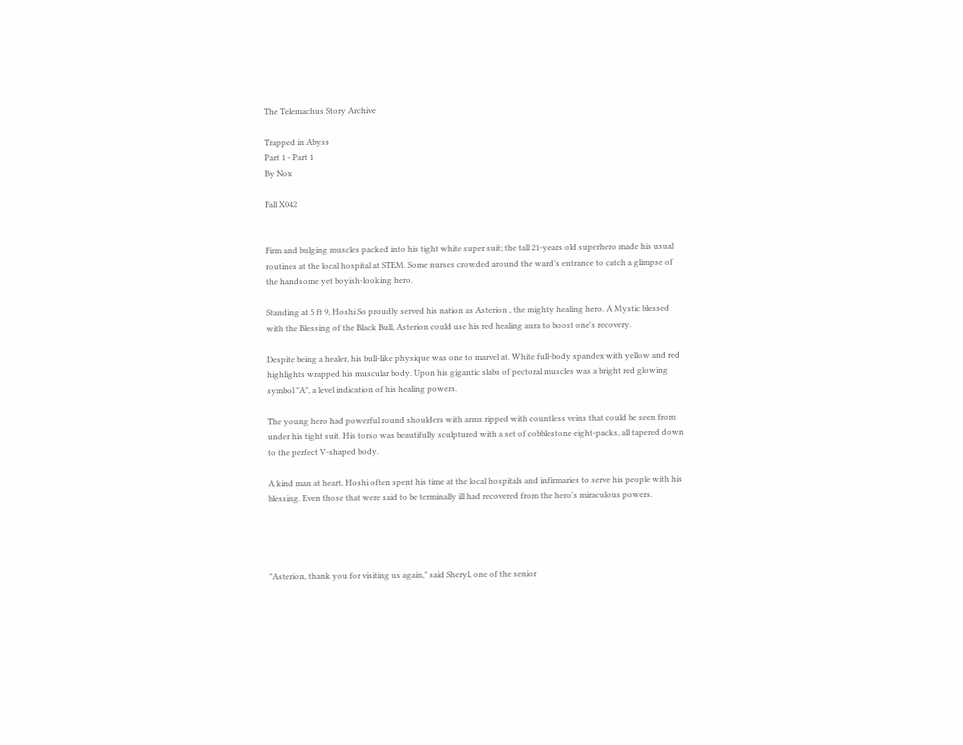The Telemachus Story Archive

Trapped in Abyss
Part 1 - Part 1
By Nox

Fall X042


Firm and bulging muscles packed into his tight white super suit; the tall 21-years old superhero made his usual routines at the local hospital at STEM. Some nurses crowded around the ward’s entrance to catch a glimpse of the handsome yet boyish-looking hero.

Standing at 5 ft 9, Hoshi So proudly served his nation as Asterion , the mighty healing hero. A Mystic blessed with the Blessing of the Black Bull, Asterion could use his red healing aura to boost one's recovery.

Despite being a healer, his bull-like physique was one to marvel at. White full-body spandex with yellow and red highlights wrapped his muscular body. Upon his gigantic slabs of pectoral muscles was a bright red glowing symbol "A", a level indication of his healing powers.

The young hero had powerful round shoulders with arms ripped with countless veins that could be seen from under his tight suit. His torso was beautifully sculptured with a set of cobblestone eight-packs, all tapered down to the perfect V-shaped body.

A kind man at heart, Hoshi often spent his time at the local hospitals and infirmaries to serve his people with his blessing. Even those that were said to be terminally ill had recovered from the hero's miraculous powers.




"Asterion, thank you for visiting us again," said Sheryl, one of the senior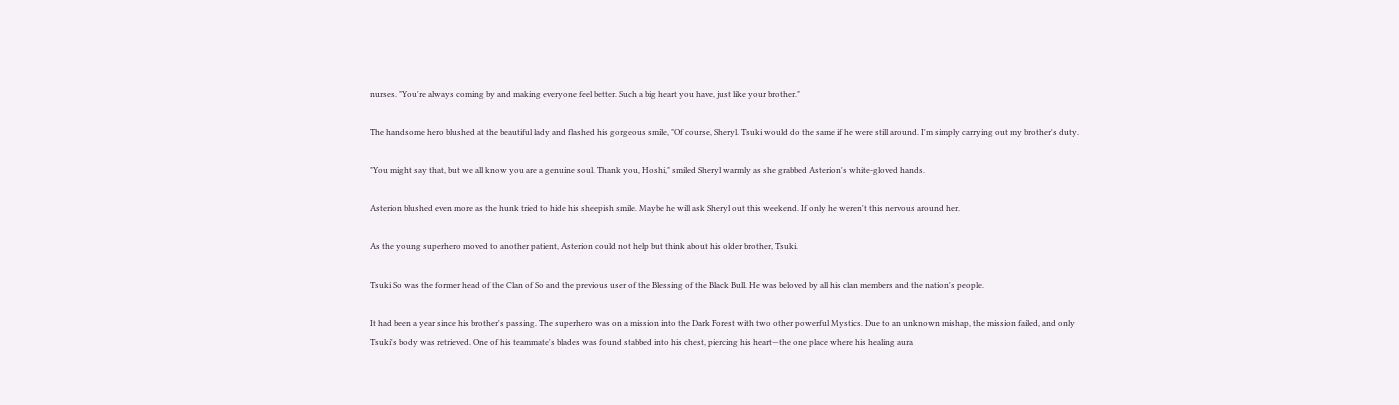nurses. "You're always coming by and making everyone feel better. Such a big heart you have, just like your brother."

The handsome hero blushed at the beautiful lady and flashed his gorgeous smile, "Of course, Sheryl. Tsuki would do the same if he were still around. I'm simply carrying out my brother's duty.

"You might say that, but we all know you are a genuine soul. Thank you, Hoshi," smiled Sheryl warmly as she grabbed Asterion's white-gloved hands.

Asterion blushed even more as the hunk tried to hide his sheepish smile. Maybe he will ask Sheryl out this weekend. If only he weren't this nervous around her.

As the young superhero moved to another patient, Asterion could not help but think about his older brother, Tsuki.

Tsuki So was the former head of the Clan of So and the previous user of the Blessing of the Black Bull. He was beloved by all his clan members and the nation's people.

It had been a year since his brother's passing. The superhero was on a mission into the Dark Forest with two other powerful Mystics. Due to an unknown mishap, the mission failed, and only Tsuki's body was retrieved. One of his teammate's blades was found stabbed into his chest, piercing his heart—the one place where his healing aura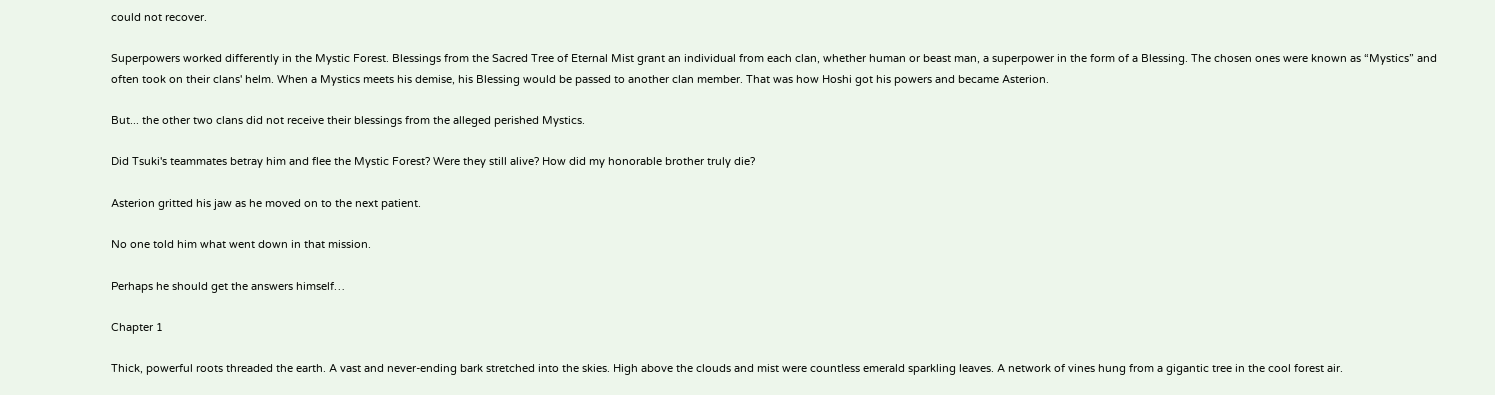could not recover.

Superpowers worked differently in the Mystic Forest. Blessings from the Sacred Tree of Eternal Mist grant an individual from each clan, whether human or beast man, a superpower in the form of a Blessing. The chosen ones were known as “Mystics” and often took on their clans' helm. When a Mystics meets his demise, his Blessing would be passed to another clan member. That was how Hoshi got his powers and became Asterion.

But... the other two clans did not receive their blessings from the alleged perished Mystics.

Did Tsuki's teammates betray him and flee the Mystic Forest? Were they still alive? How did my honorable brother truly die?

Asterion gritted his jaw as he moved on to the next patient.

No one told him what went down in that mission.

Perhaps he should get the answers himself…

Chapter 1

Thick, powerful roots threaded the earth. A vast and never-ending bark stretched into the skies. High above the clouds and mist were countless emerald sparkling leaves. A network of vines hung from a gigantic tree in the cool forest air.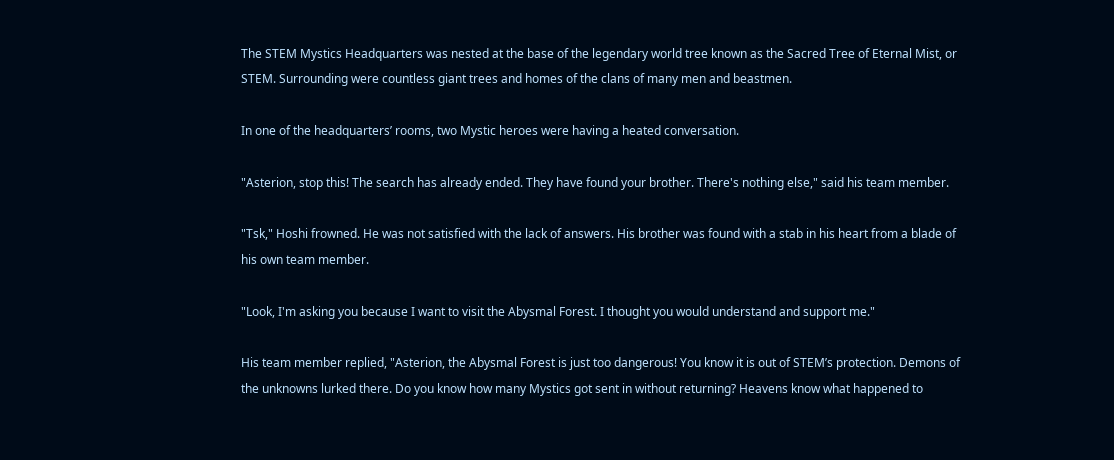The STEM Mystics Headquarters was nested at the base of the legendary world tree known as the Sacred Tree of Eternal Mist, or STEM. Surrounding were countless giant trees and homes of the clans of many men and beastmen.

In one of the headquarters’ rooms, two Mystic heroes were having a heated conversation.

"Asterion, stop this! The search has already ended. They have found your brother. There's nothing else," said his team member.

"Tsk," Hoshi frowned. He was not satisfied with the lack of answers. His brother was found with a stab in his heart from a blade of his own team member.

"Look, I'm asking you because I want to visit the Abysmal Forest. I thought you would understand and support me."

His team member replied, "Asterion, the Abysmal Forest is just too dangerous! You know it is out of STEM’s protection. Demons of the unknowns lurked there. Do you know how many Mystics got sent in without returning? Heavens know what happened to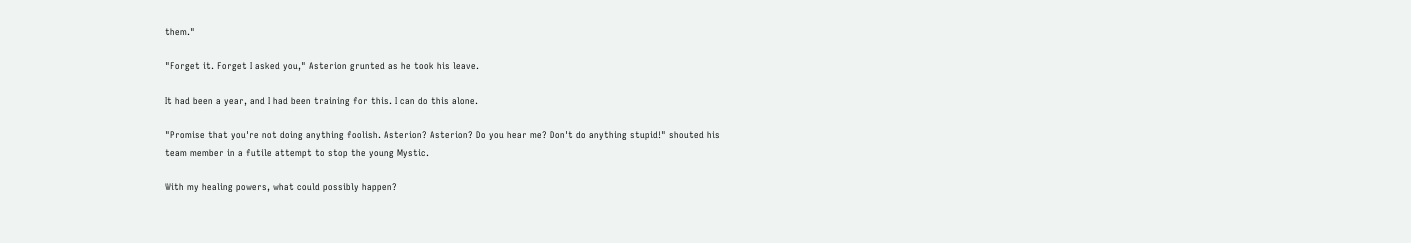them."

"Forget it. Forget I asked you," Asterion grunted as he took his leave.

It had been a year, and I had been training for this. I can do this alone.

"Promise that you're not doing anything foolish. Asterion? Asterion? Do you hear me? Don't do anything stupid!" shouted his team member in a futile attempt to stop the young Mystic.

With my healing powers, what could possibly happen?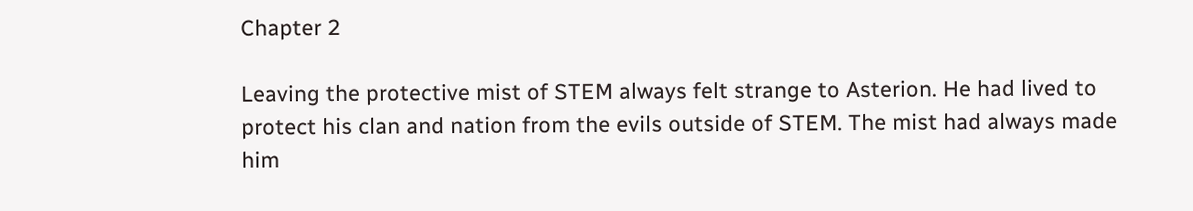Chapter 2

Leaving the protective mist of STEM always felt strange to Asterion. He had lived to protect his clan and nation from the evils outside of STEM. The mist had always made him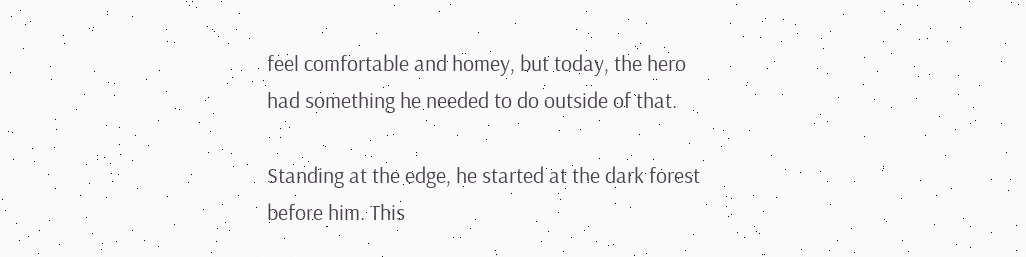feel comfortable and homey, but today, the hero had something he needed to do outside of that.

Standing at the edge, he started at the dark forest before him. This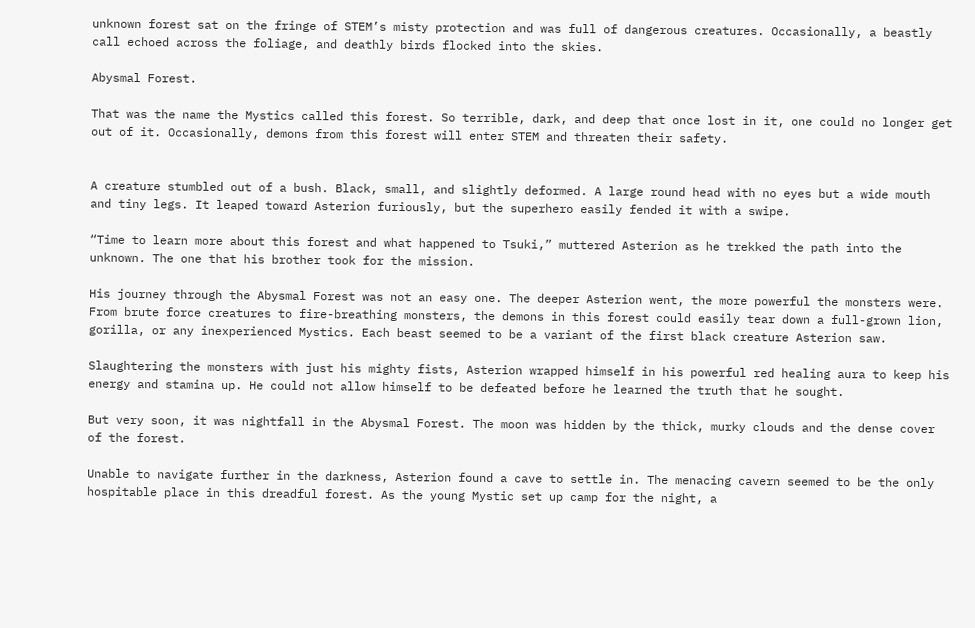unknown forest sat on the fringe of STEM’s misty protection and was full of dangerous creatures. Occasionally, a beastly call echoed across the foliage, and deathly birds flocked into the skies.

Abysmal Forest.

That was the name the Mystics called this forest. So terrible, dark, and deep that once lost in it, one could no longer get out of it. Occasionally, demons from this forest will enter STEM and threaten their safety.


A creature stumbled out of a bush. Black, small, and slightly deformed. A large round head with no eyes but a wide mouth and tiny legs. It leaped toward Asterion furiously, but the superhero easily fended it with a swipe.

“Time to learn more about this forest and what happened to Tsuki,” muttered Asterion as he trekked the path into the unknown. The one that his brother took for the mission.

His journey through the Abysmal Forest was not an easy one. The deeper Asterion went, the more powerful the monsters were. From brute force creatures to fire-breathing monsters, the demons in this forest could easily tear down a full-grown lion, gorilla, or any inexperienced Mystics. Each beast seemed to be a variant of the first black creature Asterion saw.

Slaughtering the monsters with just his mighty fists, Asterion wrapped himself in his powerful red healing aura to keep his energy and stamina up. He could not allow himself to be defeated before he learned the truth that he sought.

But very soon, it was nightfall in the Abysmal Forest. The moon was hidden by the thick, murky clouds and the dense cover of the forest.

Unable to navigate further in the darkness, Asterion found a cave to settle in. The menacing cavern seemed to be the only hospitable place in this dreadful forest. As the young Mystic set up camp for the night, a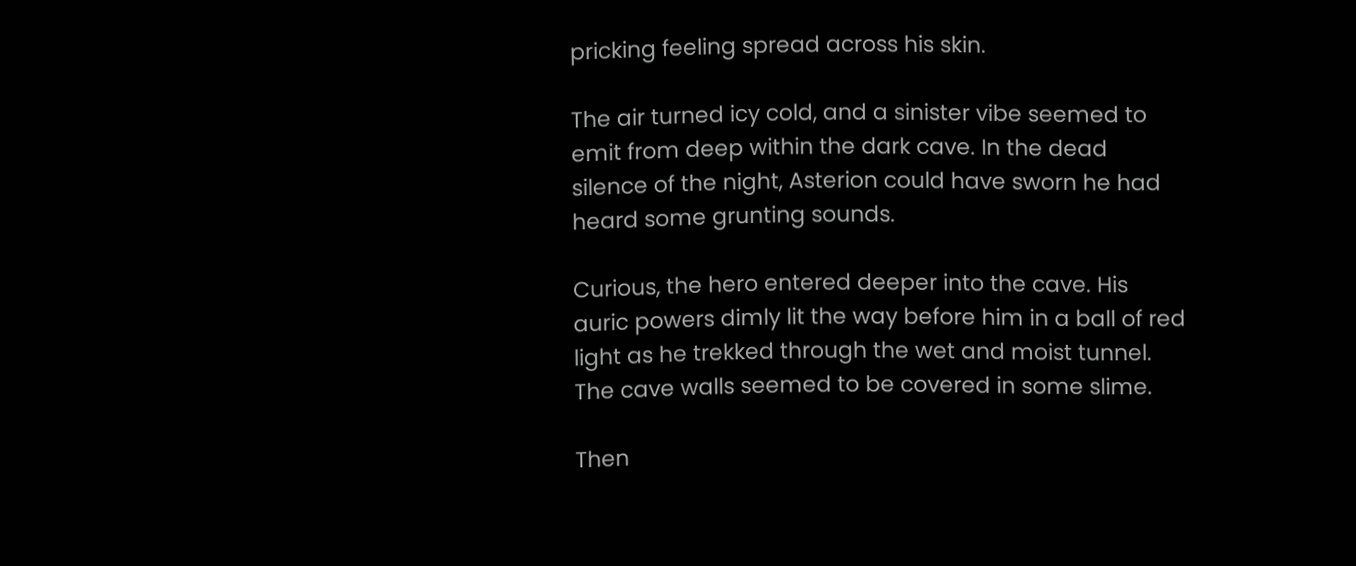pricking feeling spread across his skin.

The air turned icy cold, and a sinister vibe seemed to emit from deep within the dark cave. In the dead silence of the night, Asterion could have sworn he had heard some grunting sounds.

Curious, the hero entered deeper into the cave. His auric powers dimly lit the way before him in a ball of red light as he trekked through the wet and moist tunnel. The cave walls seemed to be covered in some slime.

Then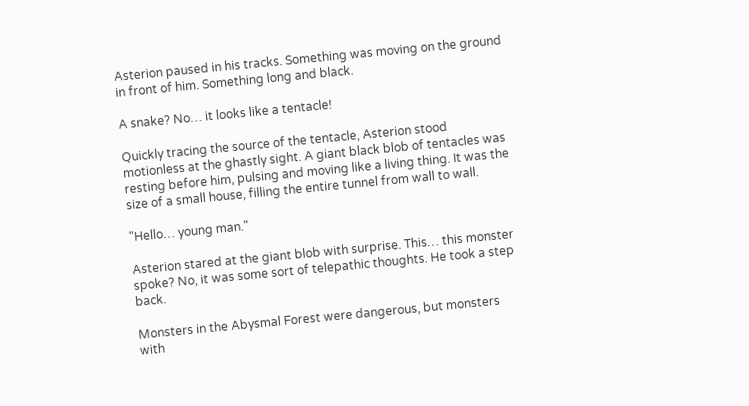Asterion paused in his tracks. Something was moving on the ground in front of him. Something long and black.

A snake? No… it looks like a tentacle!

Quickly tracing the source of the tentacle, Asterion stood motionless at the ghastly sight. A giant black blob of tentacles was resting before him, pulsing and moving like a living thing. It was the size of a small house, filling the entire tunnel from wall to wall.

"Hello… young man."

Asterion stared at the giant blob with surprise. This… this monster spoke? No, it was some sort of telepathic thoughts. He took a step back.

Monsters in the Abysmal Forest were dangerous, but monsters with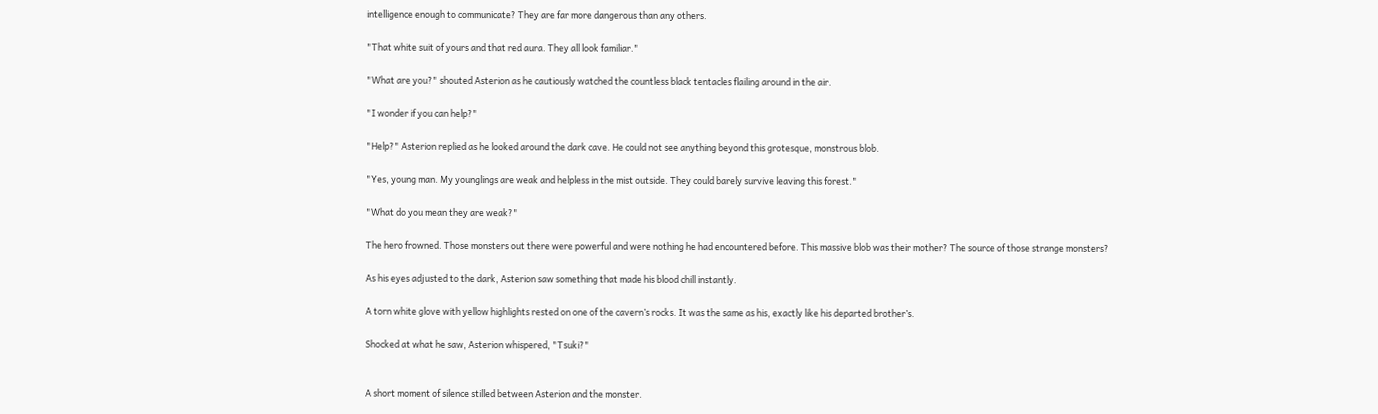intelligence enough to communicate? They are far more dangerous than any others.

"That white suit of yours and that red aura. They all look familiar."

"What are you?" shouted Asterion as he cautiously watched the countless black tentacles flailing around in the air.

"I wonder if you can help?"

"Help?" Asterion replied as he looked around the dark cave. He could not see anything beyond this grotesque, monstrous blob.

"Yes, young man. My younglings are weak and helpless in the mist outside. They could barely survive leaving this forest."

"What do you mean they are weak?"

The hero frowned. Those monsters out there were powerful and were nothing he had encountered before. This massive blob was their mother? The source of those strange monsters?

As his eyes adjusted to the dark, Asterion saw something that made his blood chill instantly.

A torn white glove with yellow highlights rested on one of the cavern’s rocks. It was the same as his, exactly like his departed brother’s.

Shocked at what he saw, Asterion whispered, "Tsuki?"


A short moment of silence stilled between Asterion and the monster.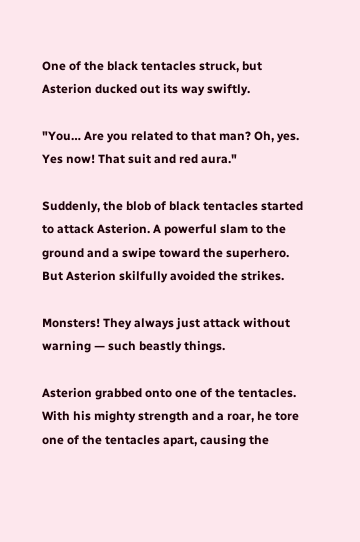One of the black tentacles struck, but Asterion ducked out its way swiftly.

"You… Are you related to that man? Oh, yes. Yes now! That suit and red aura."

Suddenly, the blob of black tentacles started to attack Asterion. A powerful slam to the ground and a swipe toward the superhero. But Asterion skilfully avoided the strikes.

Monsters! They always just attack without warning — such beastly things.

Asterion grabbed onto one of the tentacles. With his mighty strength and a roar, he tore one of the tentacles apart, causing the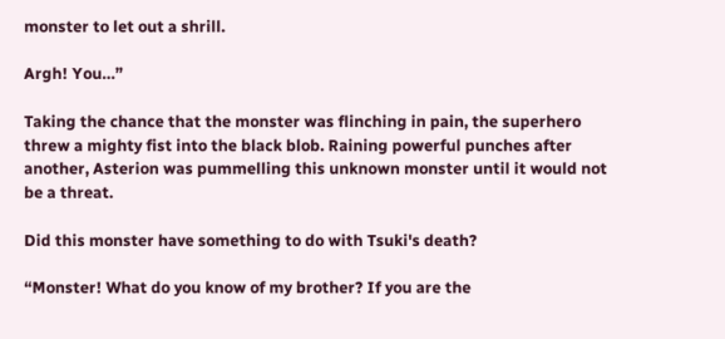monster to let out a shrill.

Argh! You…”

Taking the chance that the monster was flinching in pain, the superhero threw a mighty fist into the black blob. Raining powerful punches after another, Asterion was pummelling this unknown monster until it would not be a threat.

Did this monster have something to do with Tsuki's death?

“Monster! What do you know of my brother? If you are the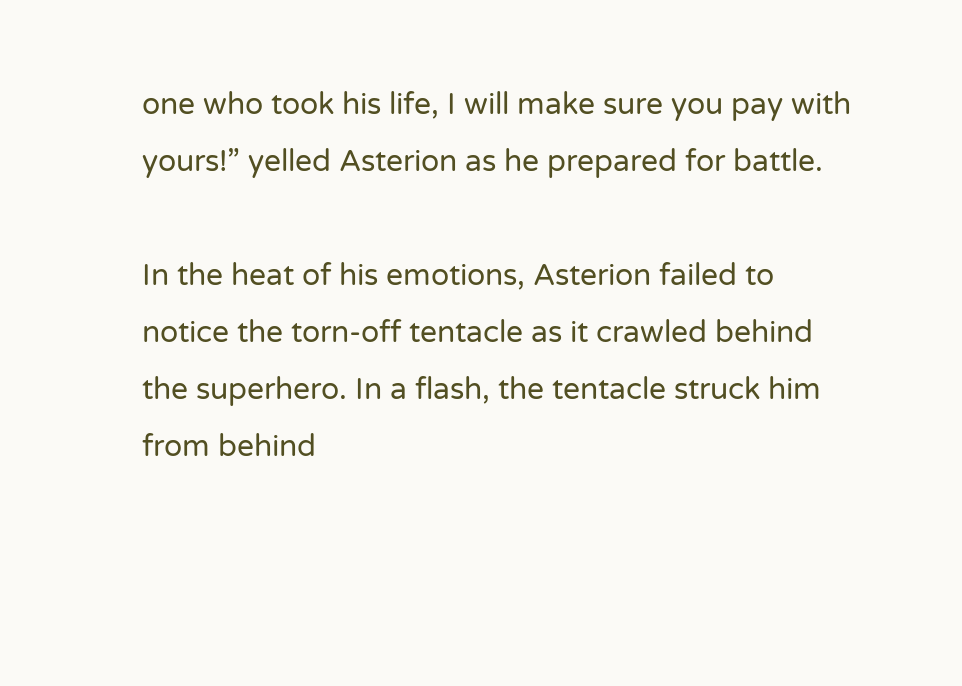one who took his life, I will make sure you pay with yours!” yelled Asterion as he prepared for battle.

In the heat of his emotions, Asterion failed to notice the torn-off tentacle as it crawled behind the superhero. In a flash, the tentacle struck him from behind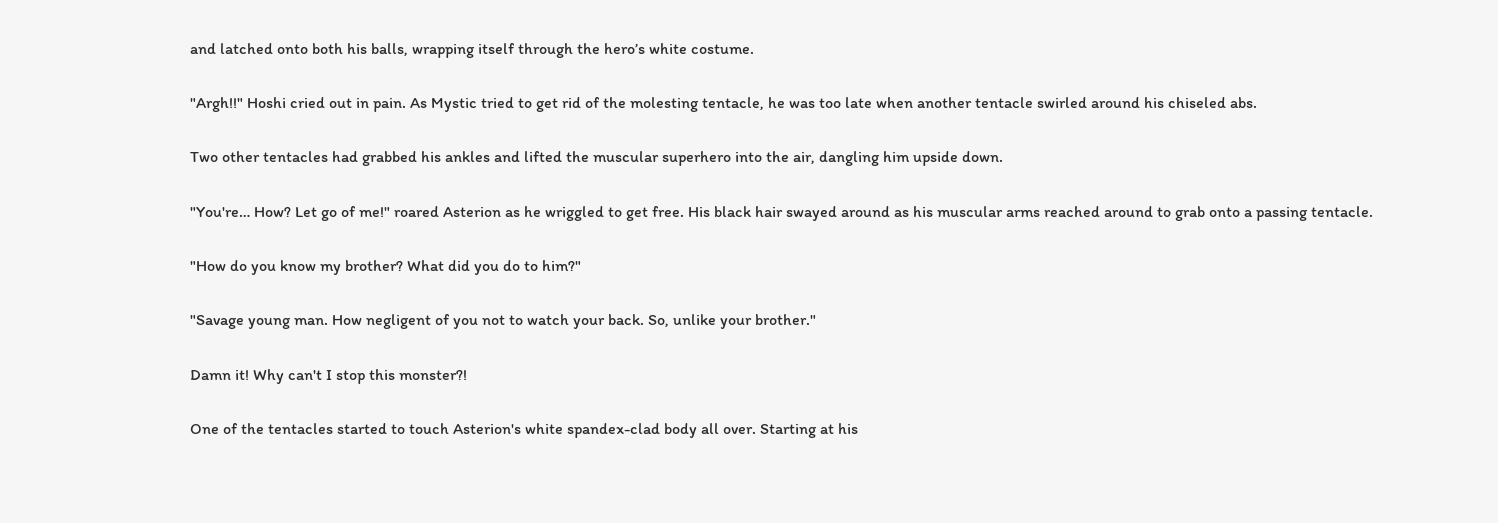and latched onto both his balls, wrapping itself through the hero’s white costume.

"Argh!!" Hoshi cried out in pain. As Mystic tried to get rid of the molesting tentacle, he was too late when another tentacle swirled around his chiseled abs.

Two other tentacles had grabbed his ankles and lifted the muscular superhero into the air, dangling him upside down.

"You're… How? Let go of me!" roared Asterion as he wriggled to get free. His black hair swayed around as his muscular arms reached around to grab onto a passing tentacle.

"How do you know my brother? What did you do to him?"

"Savage young man. How negligent of you not to watch your back. So, unlike your brother."

Damn it! Why can't I stop this monster?!

One of the tentacles started to touch Asterion's white spandex-clad body all over. Starting at his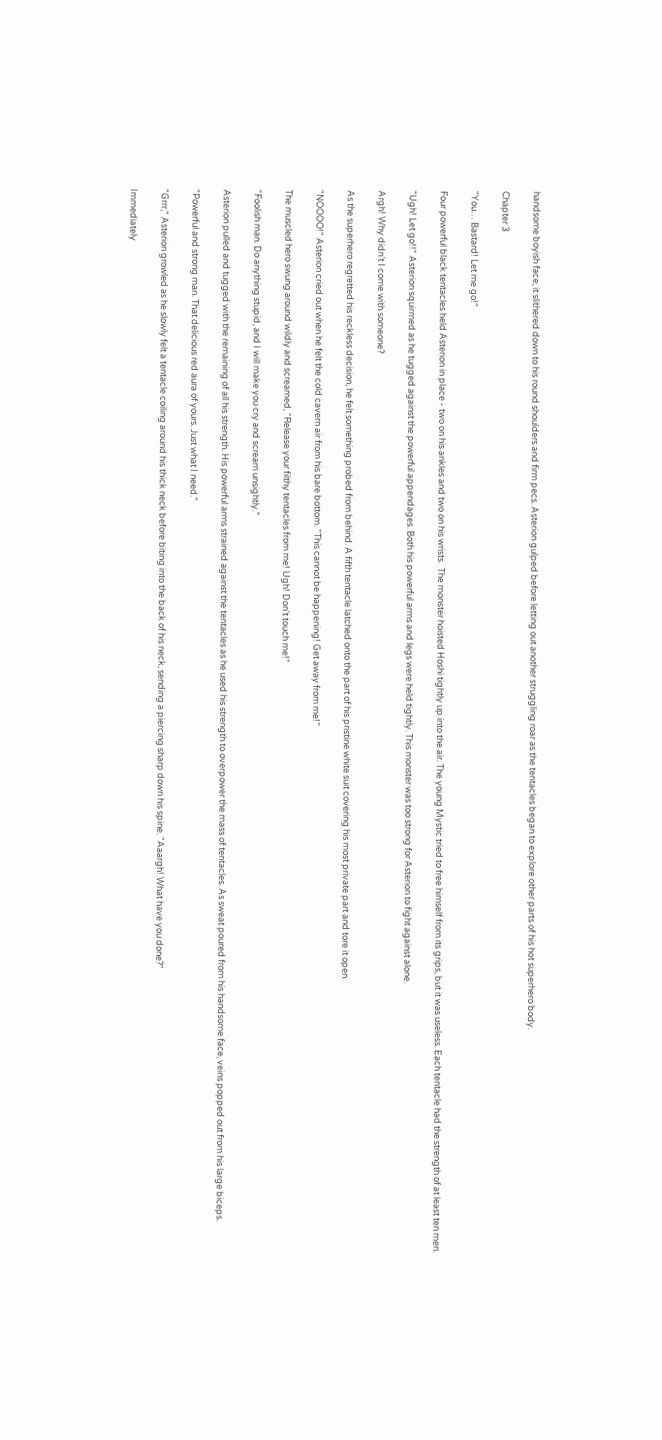handsome boyish face, it slithered down to his round shoulders and firm pecs. Asterion gulped before letting out another struggling roar as the tentacles began to explore other parts of his hot superhero body.

Chapter 3

"You… Bastard! Let me go!"

Four powerful black tentacles held Asterion in place - two on his ankles and two on his wrists.  The monster hoisted Hoshi tightly up into the air. The young Mystic tried to free himself from its grips, but it was useless. Each tentacle had the strength of at least ten men.

"Ugh! Let go!!" Asterion squirmed as he tugged against the powerful appendages. Both his powerful arms and legs were held tightly. This monster was too strong for Asterion to fight against alone.

Argh! Why didn’t I come with someone?

As the superhero regretted his reckless decision, he felt something probed from behind. A fifth tentacle latched onto the part of his pristine white suit covering his most private part and tore it open.

"NOOOO!" Asterion cried out when he felt the cold cavern air from his bare bottom. "This cannot be happening! Get away from me!”

The muscled hero swung around wildly and screamed, “Release your filthy tentacles from me! Ugh! Don't touch me!"

"Foolish man. Do anything stupid, and I will make you cry and scream unsightly.”

Asterion pulled and tugged with the remaining of all his strength. His powerful arms strained against the tentacles as he used his strength to overpower the mass of tentacles. As sweat poured from his handsome face, veins popped out from his large biceps.

"Powerful and strong man. That delicious red aura of yours. Just what I need."

"Grrr," Asterion growled as he slowly felt a tentacle coiling around his thick neck before biting into the back of his neck, sending a piercing sharp down his spine. "Aaargh! What have you done?"

Immediately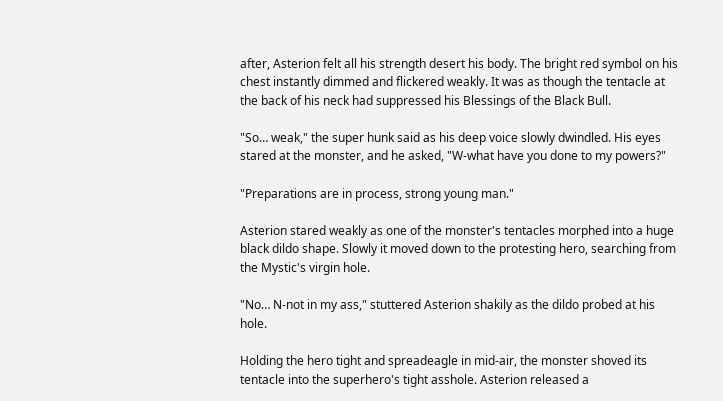after, Asterion felt all his strength desert his body. The bright red symbol on his chest instantly dimmed and flickered weakly. It was as though the tentacle at the back of his neck had suppressed his Blessings of the Black Bull.

"So… weak," the super hunk said as his deep voice slowly dwindled. His eyes stared at the monster, and he asked, "W-what have you done to my powers?"

"Preparations are in process, strong young man."

Asterion stared weakly as one of the monster's tentacles morphed into a huge black dildo shape. Slowly it moved down to the protesting hero, searching from the Mystic's virgin hole.

"No… N-not in my ass," stuttered Asterion shakily as the dildo probed at his hole.

Holding the hero tight and spreadeagle in mid-air, the monster shoved its tentacle into the superhero's tight asshole. Asterion released a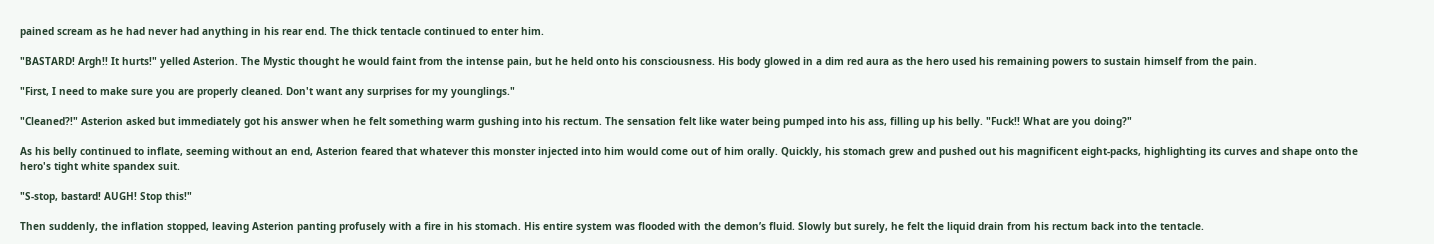pained scream as he had never had anything in his rear end. The thick tentacle continued to enter him.

"BASTARD! Argh!! It hurts!" yelled Asterion. The Mystic thought he would faint from the intense pain, but he held onto his consciousness. His body glowed in a dim red aura as the hero used his remaining powers to sustain himself from the pain.

"First, I need to make sure you are properly cleaned. Don't want any surprises for my younglings."

"Cleaned?!" Asterion asked but immediately got his answer when he felt something warm gushing into his rectum. The sensation felt like water being pumped into his ass, filling up his belly. "Fuck!! What are you doing?"

As his belly continued to inflate, seeming without an end, Asterion feared that whatever this monster injected into him would come out of him orally. Quickly, his stomach grew and pushed out his magnificent eight-packs, highlighting its curves and shape onto the hero's tight white spandex suit.

"S-stop, bastard! AUGH! Stop this!"

Then suddenly, the inflation stopped, leaving Asterion panting profusely with a fire in his stomach. His entire system was flooded with the demon’s fluid. Slowly but surely, he felt the liquid drain from his rectum back into the tentacle.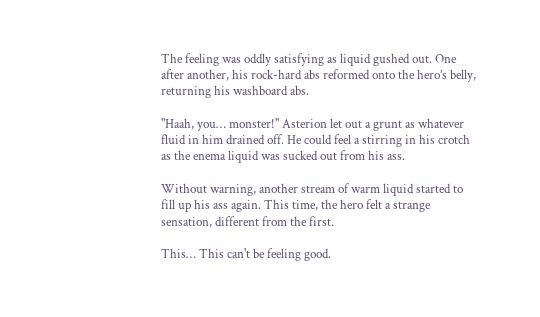The feeling was oddly satisfying as liquid gushed out. One after another, his rock-hard abs reformed onto the hero’s belly, returning his washboard abs.

"Haah, you… monster!" Asterion let out a grunt as whatever fluid in him drained off. He could feel a stirring in his crotch as the enema liquid was sucked out from his ass.

Without warning, another stream of warm liquid started to fill up his ass again. This time, the hero felt a strange sensation, different from the first.

This… This can't be feeling good.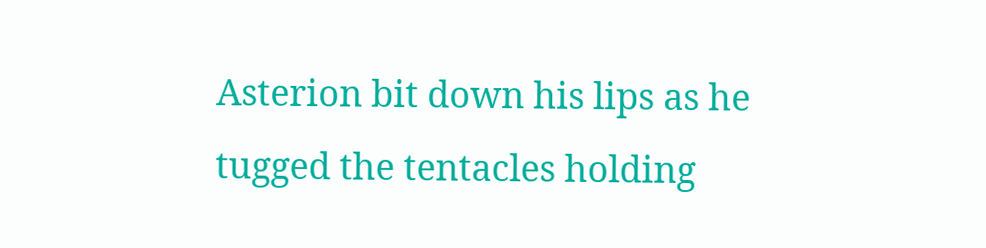Asterion bit down his lips as he tugged the tentacles holding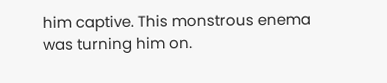him captive. This monstrous enema was turning him on.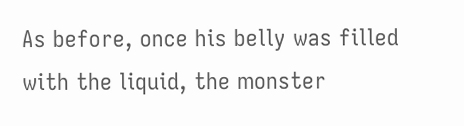As before, once his belly was filled with the liquid, the monster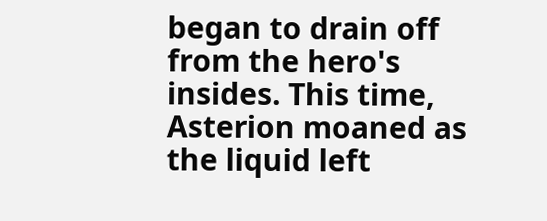began to drain off from the hero's insides. This time, Asterion moaned as the liquid left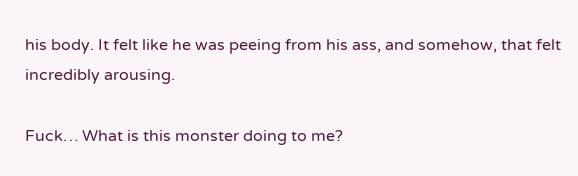his body. It felt like he was peeing from his ass, and somehow, that felt incredibly arousing.

Fuck… What is this monster doing to me?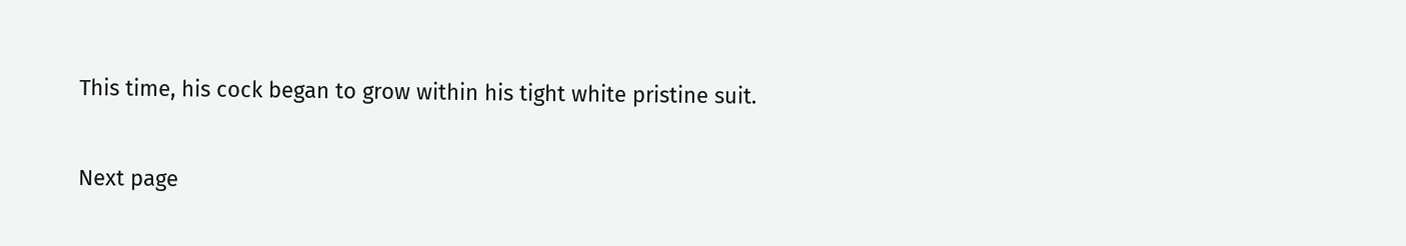This time, his cock began to grow within his tight white pristine suit.

Next page